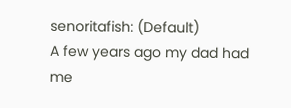senoritafish: (Default)
A few years ago my dad had me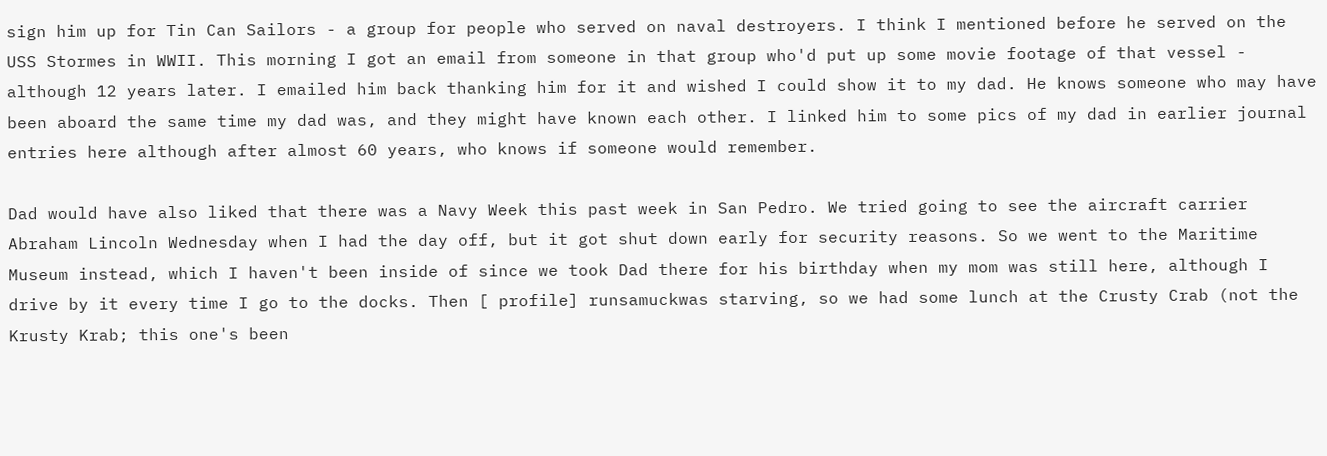sign him up for Tin Can Sailors - a group for people who served on naval destroyers. I think I mentioned before he served on the USS Stormes in WWII. This morning I got an email from someone in that group who'd put up some movie footage of that vessel - although 12 years later. I emailed him back thanking him for it and wished I could show it to my dad. He knows someone who may have been aboard the same time my dad was, and they might have known each other. I linked him to some pics of my dad in earlier journal entries here although after almost 60 years, who knows if someone would remember.

Dad would have also liked that there was a Navy Week this past week in San Pedro. We tried going to see the aircraft carrier Abraham Lincoln Wednesday when I had the day off, but it got shut down early for security reasons. So we went to the Maritime Museum instead, which I haven't been inside of since we took Dad there for his birthday when my mom was still here, although I drive by it every time I go to the docks. Then [ profile] runsamuckwas starving, so we had some lunch at the Crusty Crab (not the Krusty Krab; this one's been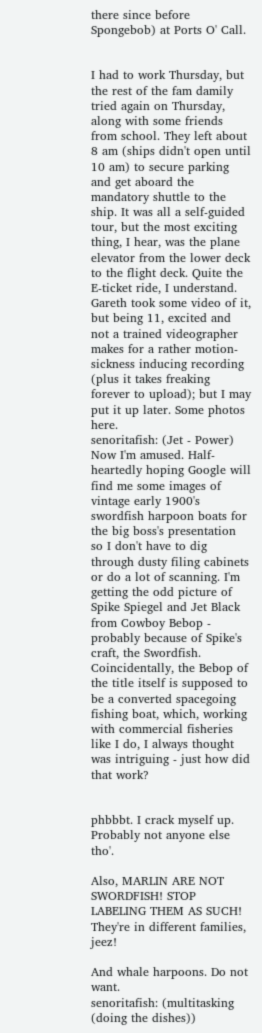there since before Spongebob) at Ports O' Call.


I had to work Thursday, but the rest of the fam damily tried again on Thursday, along with some friends from school. They left about 8 am (ships didn't open until 10 am) to secure parking and get aboard the mandatory shuttle to the ship. It was all a self-guided tour, but the most exciting thing, I hear, was the plane elevator from the lower deck to the flight deck. Quite the E-ticket ride, I understand. Gareth took some video of it, but being 11, excited and not a trained videographer makes for a rather motion-sickness inducing recording (plus it takes freaking forever to upload); but I may put it up later. Some photos here.
senoritafish: (Jet - Power)
Now I'm amused. Half-heartedly hoping Google will find me some images of vintage early 1900's swordfish harpoon boats for the big boss's presentation so I don't have to dig through dusty filing cabinets or do a lot of scanning. I'm getting the odd picture of Spike Spiegel and Jet Black from Cowboy Bebop - probably because of Spike's craft, the Swordfish. Coincidentally, the Bebop of the title itself is supposed to be a converted spacegoing fishing boat, which, working with commercial fisheries like I do, I always thought was intriguing - just how did that work?


phbbbt. I crack myself up. Probably not anyone else tho'.

Also, MARLIN ARE NOT SWORDFISH! STOP LABELING THEM AS SUCH! They're in different families, jeez!

And whale harpoons. Do not want.
senoritafish: (multitasking (doing the dishes))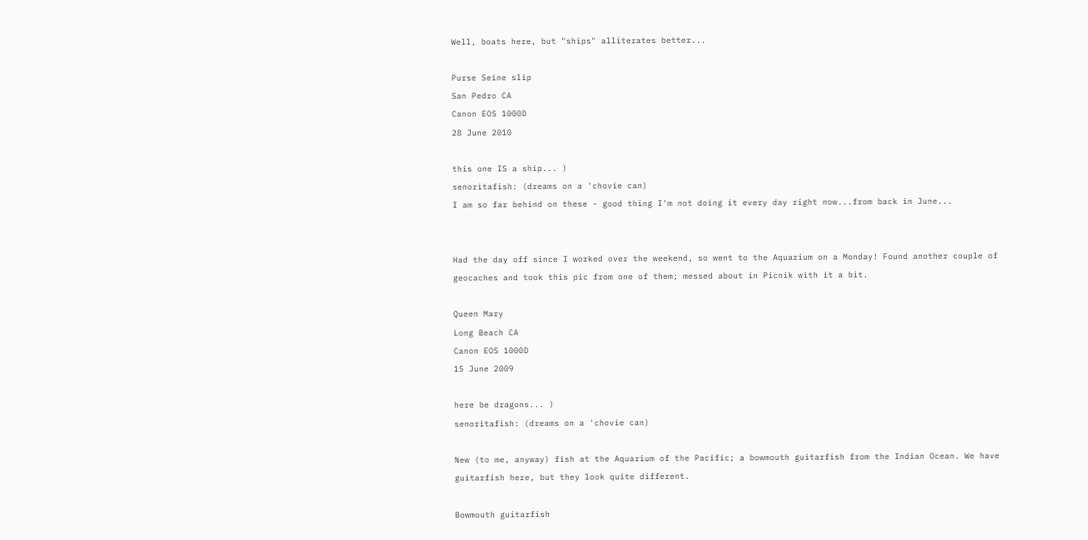Well, boats here, but "ships" alliterates better...

Purse Seine slip
San Pedro CA
Canon EOS 1000D
28 June 2010

this one IS a ship... )
senoritafish: (dreams on a 'chovie can)
I am so far behind on these - good thing I'm not doing it every day right now...from back in June...


Had the day off since I worked over the weekend, so went to the Aquarium on a Monday! Found another couple of geocaches and took this pic from one of them; messed about in Picnik with it a bit.

Queen Mary
Long Beach CA
Canon EOS 1000D
15 June 2009

here be dragons... )
senoritafish: (dreams on a 'chovie can)

New (to me, anyway) fish at the Aquarium of the Pacific; a bowmouth guitarfish from the Indian Ocean. We have guitarfish here, but they look quite different.

Bowmouth guitarfish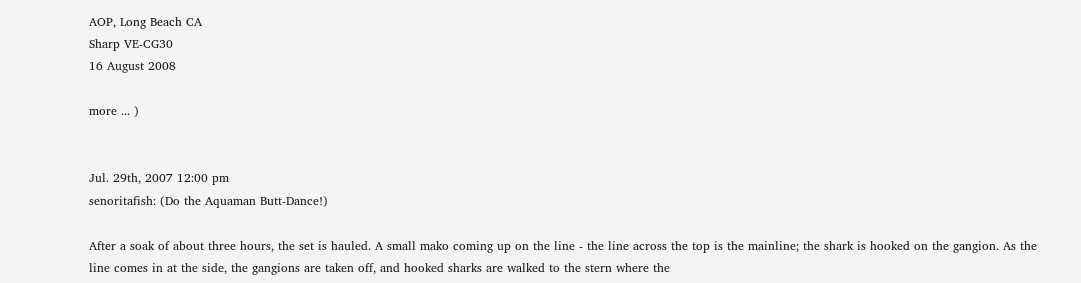AOP, Long Beach CA
Sharp VE-CG30
16 August 2008

more ... )


Jul. 29th, 2007 12:00 pm
senoritafish: (Do the Aquaman Butt-Dance!)

After a soak of about three hours, the set is hauled. A small mako coming up on the line - the line across the top is the mainline; the shark is hooked on the gangion. As the line comes in at the side, the gangions are taken off, and hooked sharks are walked to the stern where the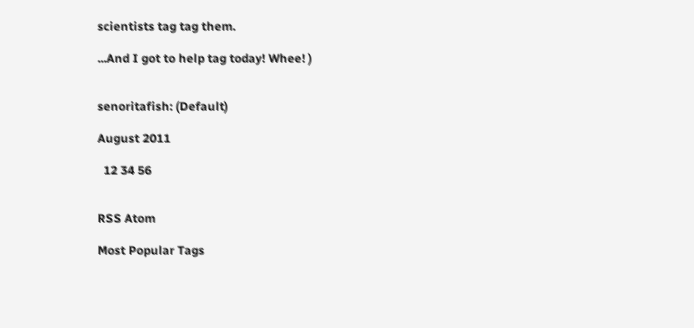scientists tag tag them.

...And I got to help tag today! Whee! )


senoritafish: (Default)

August 2011

  12 34 56


RSS Atom

Most Popular Tags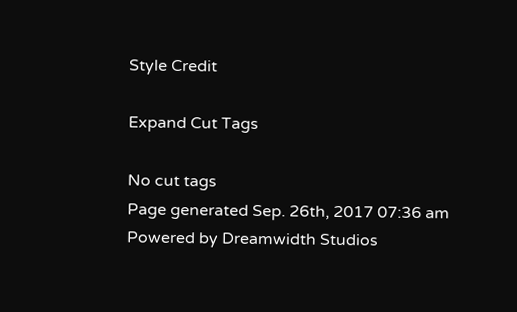Style Credit

Expand Cut Tags

No cut tags
Page generated Sep. 26th, 2017 07:36 am
Powered by Dreamwidth Studios